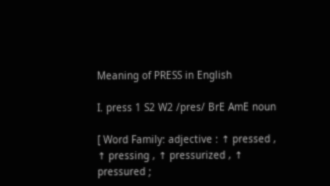Meaning of PRESS in English

I. press 1 S2 W2 /pres/ BrE AmE noun

[ Word Family: adjective : ↑ pressed , ↑ pressing , ↑ pressurized , ↑ pressured ;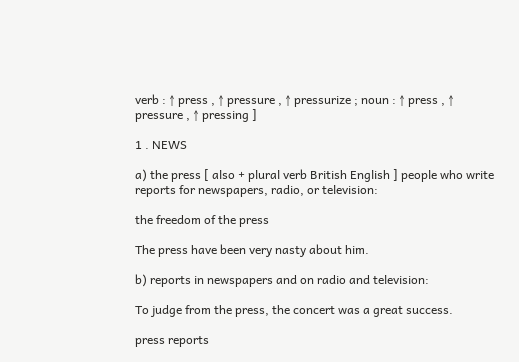verb : ↑ press , ↑ pressure , ↑ pressurize ; noun : ↑ press , ↑ pressure , ↑ pressing ]

1 . NEWS

a) the press [ also + plural verb British English ] people who write reports for newspapers, radio, or television:

the freedom of the press

The press have been very nasty about him.

b) reports in newspapers and on radio and television:

To judge from the press, the concert was a great success.

press reports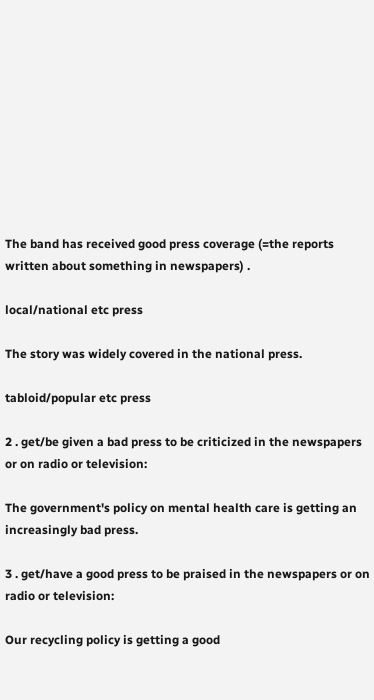The band has received good press coverage (=the reports written about something in newspapers) .

local/national etc press

The story was widely covered in the national press.

tabloid/popular etc press

2 . get/be given a bad press to be criticized in the newspapers or on radio or television:

The government's policy on mental health care is getting an increasingly bad press.

3 . get/have a good press to be praised in the newspapers or on radio or television:

Our recycling policy is getting a good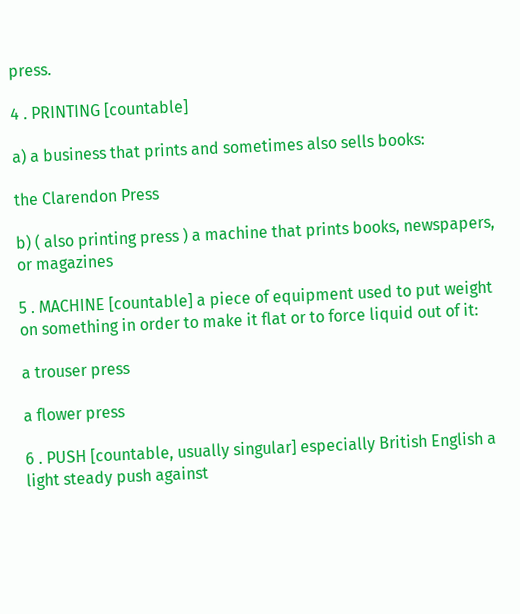press.

4 . PRINTING [countable]

a) a business that prints and sometimes also sells books:

the Clarendon Press

b) ( also printing press ) a machine that prints books, newspapers, or magazines

5 . MACHINE [countable] a piece of equipment used to put weight on something in order to make it flat or to force liquid out of it:

a trouser press

a flower press

6 . PUSH [countable, usually singular] especially British English a light steady push against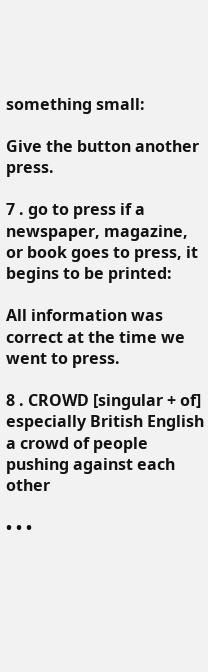something small:

Give the button another press.

7 . go to press if a newspaper, magazine, or book goes to press, it begins to be printed:

All information was correct at the time we went to press.

8 . CROWD [singular + of] especially British English a crowd of people pushing against each other

• • •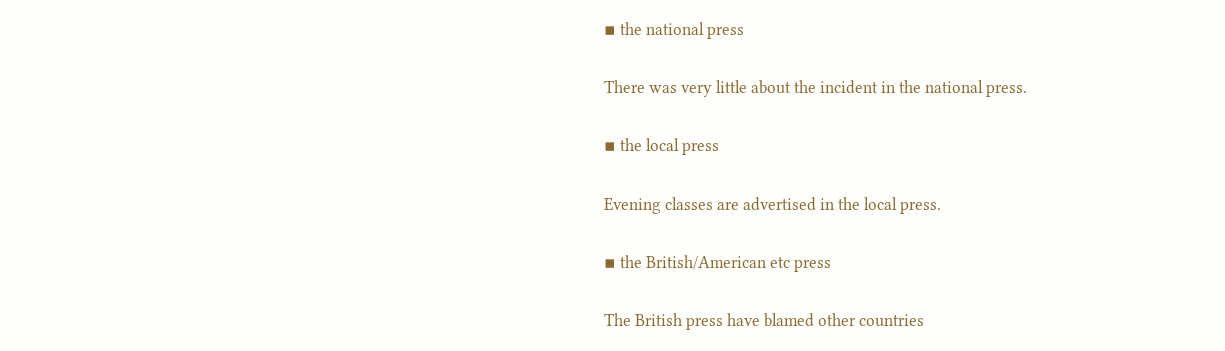▪ the national press

There was very little about the incident in the national press.

▪ the local press

Evening classes are advertised in the local press.

▪ the British/American etc press

The British press have blamed other countries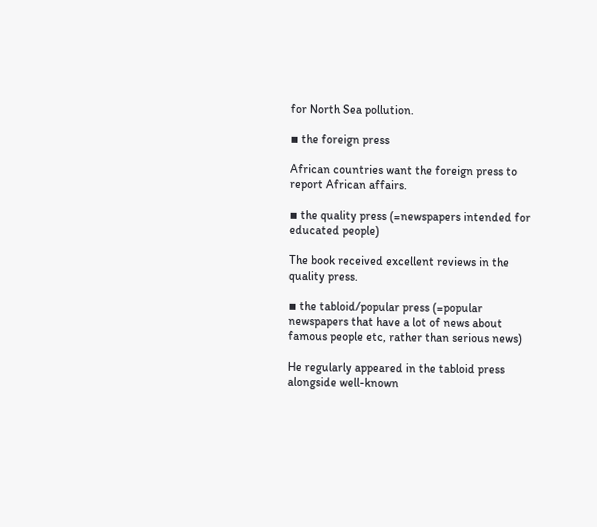for North Sea pollution.

▪ the foreign press

African countries want the foreign press to report African affairs.

▪ the quality press (=newspapers intended for educated people)

The book received excellent reviews in the quality press.

▪ the tabloid/popular press (=popular newspapers that have a lot of news about famous people etc, rather than serious news)

He regularly appeared in the tabloid press alongside well-known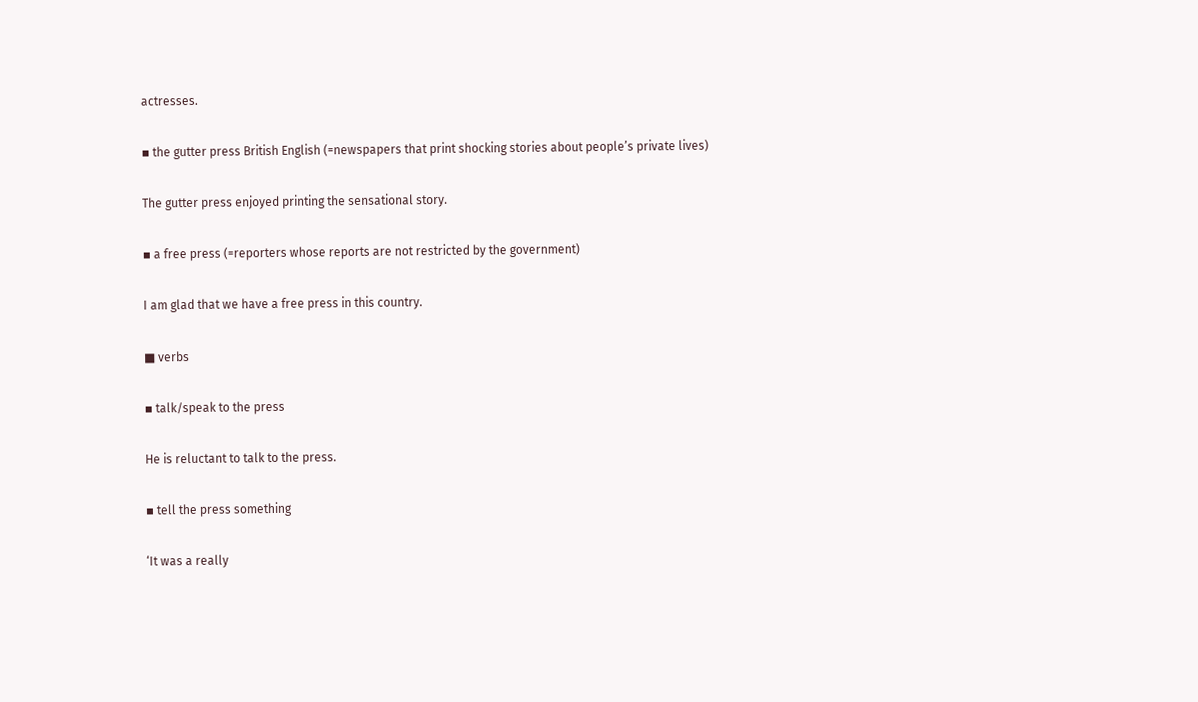actresses.

▪ the gutter press British English (=newspapers that print shocking stories about people’s private lives)

The gutter press enjoyed printing the sensational story.

▪ a free press (=reporters whose reports are not restricted by the government)

I am glad that we have a free press in this country.

■ verbs

▪ talk/speak to the press

He is reluctant to talk to the press.

▪ tell the press something

‘It was a really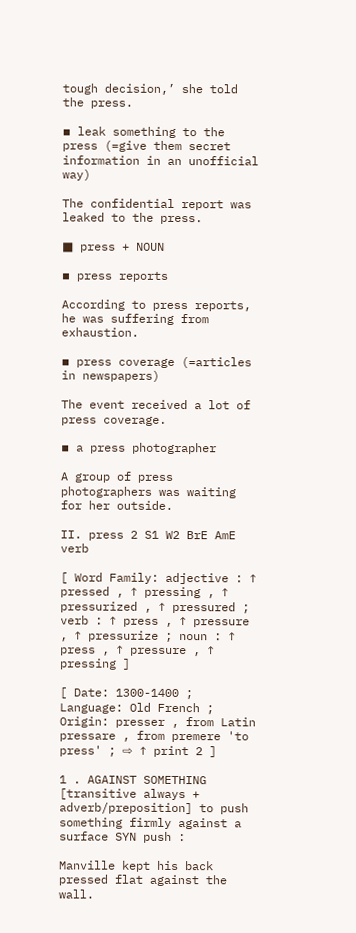tough decision,’ she told the press.

▪ leak something to the press (=give them secret information in an unofficial way)

The confidential report was leaked to the press.

■ press + NOUN

▪ press reports

According to press reports, he was suffering from exhaustion.

▪ press coverage (=articles in newspapers)

The event received a lot of press coverage.

▪ a press photographer

A group of press photographers was waiting for her outside.

II. press 2 S1 W2 BrE AmE verb

[ Word Family: adjective : ↑ pressed , ↑ pressing , ↑ pressurized , ↑ pressured ; verb : ↑ press , ↑ pressure , ↑ pressurize ; noun : ↑ press , ↑ pressure , ↑ pressing ]

[ Date: 1300-1400 ; Language: Old French ; Origin: presser , from Latin pressare , from premere 'to press' ; ⇨ ↑ print 2 ]

1 . AGAINST SOMETHING [transitive always + adverb/preposition] to push something firmly against a surface SYN push :

Manville kept his back pressed flat against the wall.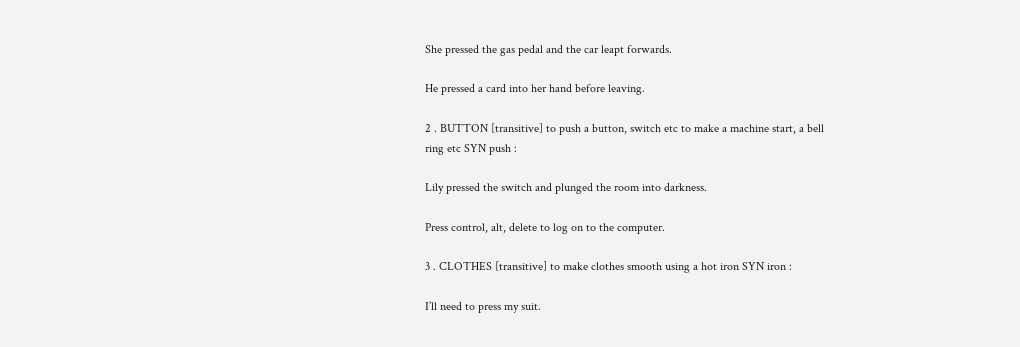She pressed the gas pedal and the car leapt forwards.

He pressed a card into her hand before leaving.

2 . BUTTON [transitive] to push a button, switch etc to make a machine start, a bell ring etc SYN push :

Lily pressed the switch and plunged the room into darkness.

Press control, alt, delete to log on to the computer.

3 . CLOTHES [transitive] to make clothes smooth using a hot iron SYN iron :

I’ll need to press my suit.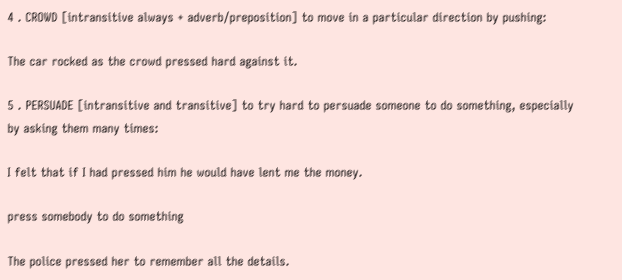4 . CROWD [intransitive always + adverb/preposition] to move in a particular direction by pushing:

The car rocked as the crowd pressed hard against it.

5 . PERSUADE [intransitive and transitive] to try hard to persuade someone to do something, especially by asking them many times:

I felt that if I had pressed him he would have lent me the money.

press somebody to do something

The police pressed her to remember all the details.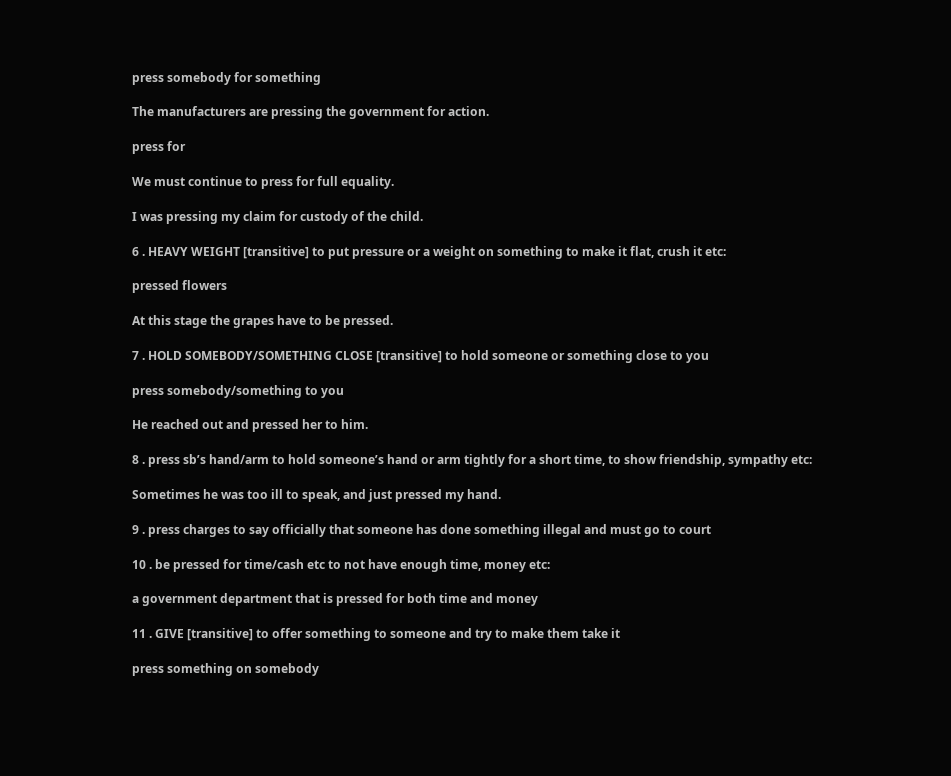press somebody for something

The manufacturers are pressing the government for action.

press for

We must continue to press for full equality.

I was pressing my claim for custody of the child.

6 . HEAVY WEIGHT [transitive] to put pressure or a weight on something to make it flat, crush it etc:

pressed flowers

At this stage the grapes have to be pressed.

7 . HOLD SOMEBODY/SOMETHING CLOSE [transitive] to hold someone or something close to you

press somebody/something to you

He reached out and pressed her to him.

8 . press sb’s hand/arm to hold someone’s hand or arm tightly for a short time, to show friendship, sympathy etc:

Sometimes he was too ill to speak, and just pressed my hand.

9 . press charges to say officially that someone has done something illegal and must go to court

10 . be pressed for time/cash etc to not have enough time, money etc:

a government department that is pressed for both time and money

11 . GIVE [transitive] to offer something to someone and try to make them take it

press something on somebody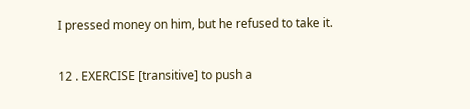I pressed money on him, but he refused to take it.

12 . EXERCISE [transitive] to push a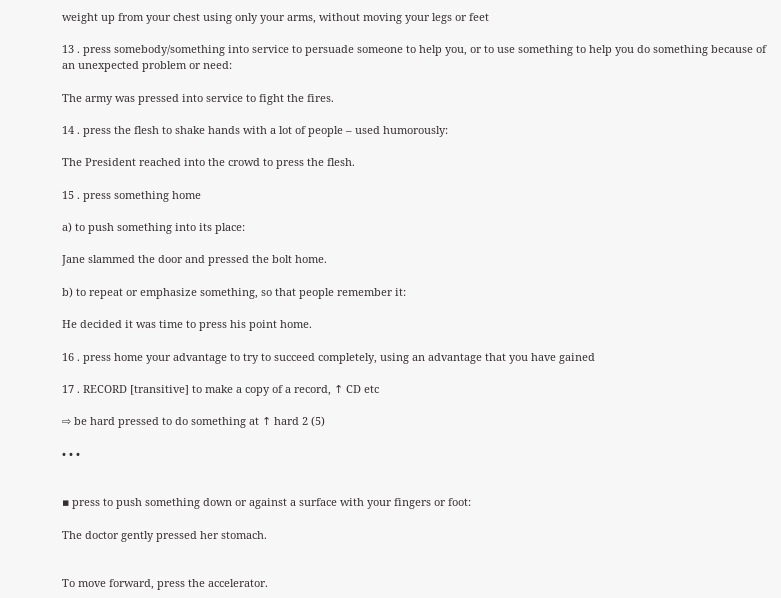weight up from your chest using only your arms, without moving your legs or feet

13 . press somebody/something into service to persuade someone to help you, or to use something to help you do something because of an unexpected problem or need:

The army was pressed into service to fight the fires.

14 . press the flesh to shake hands with a lot of people – used humorously:

The President reached into the crowd to press the flesh.

15 . press something home

a) to push something into its place:

Jane slammed the door and pressed the bolt home.

b) to repeat or emphasize something, so that people remember it:

He decided it was time to press his point home.

16 . press home your advantage to try to succeed completely, using an advantage that you have gained

17 . RECORD [transitive] to make a copy of a record, ↑ CD etc

⇨ be hard pressed to do something at ↑ hard 2 (5)

• • •


▪ press to push something down or against a surface with your fingers or foot:

The doctor gently pressed her stomach.


To move forward, press the accelerator.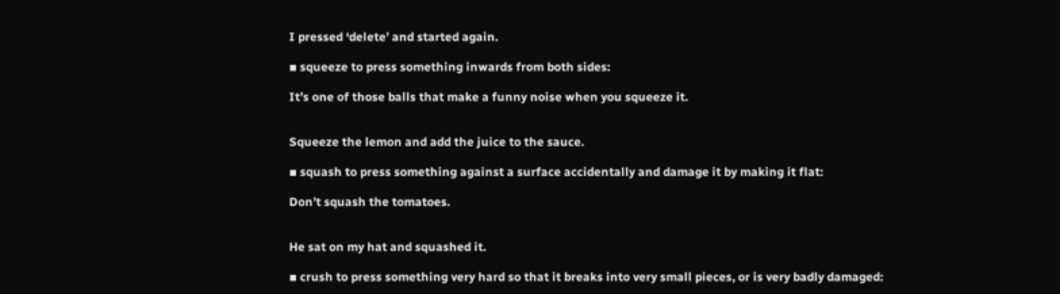I pressed ‘delete’ and started again.

▪ squeeze to press something inwards from both sides:

It’s one of those balls that make a funny noise when you squeeze it.


Squeeze the lemon and add the juice to the sauce.

▪ squash to press something against a surface accidentally and damage it by making it flat:

Don’t squash the tomatoes.


He sat on my hat and squashed it.

▪ crush to press something very hard so that it breaks into very small pieces, or is very badly damaged: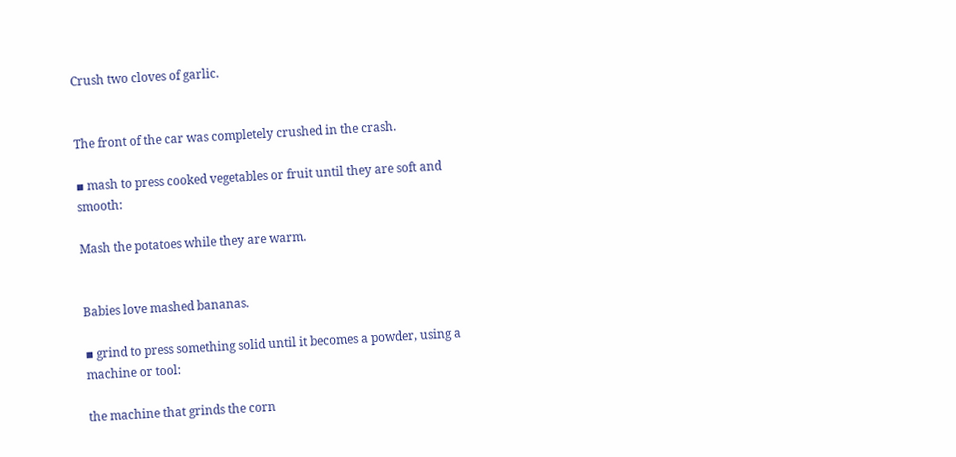Crush two cloves of garlic.


The front of the car was completely crushed in the crash.

▪ mash to press cooked vegetables or fruit until they are soft and smooth:

Mash the potatoes while they are warm.


Babies love mashed bananas.

▪ grind to press something solid until it becomes a powder, using a machine or tool:

the machine that grinds the corn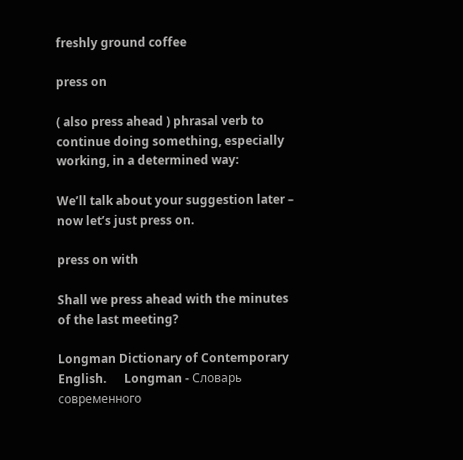freshly ground coffee

press on

( also press ahead ) phrasal verb to continue doing something, especially working, in a determined way:

We’ll talk about your suggestion later – now let’s just press on.

press on with

Shall we press ahead with the minutes of the last meeting?

Longman Dictionary of Contemporary English.      Longman - Словарь современного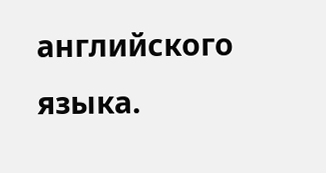английского языка.